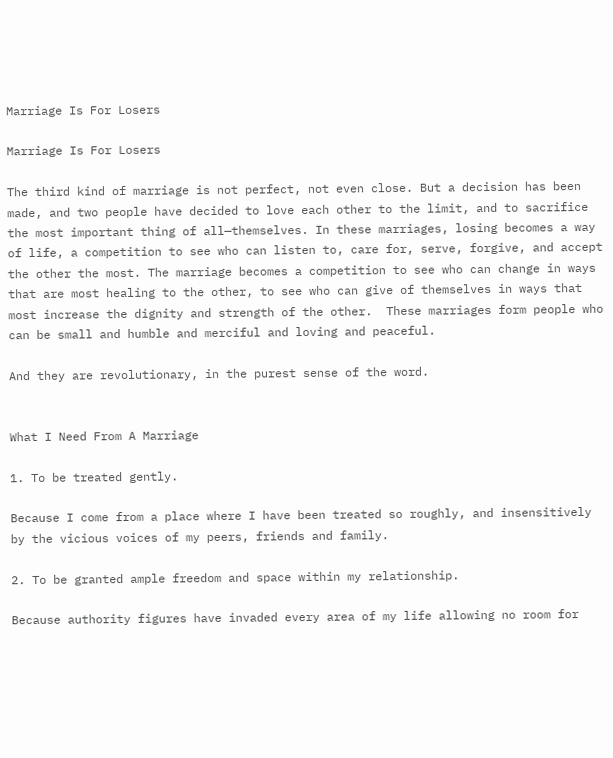Marriage Is For Losers

Marriage Is For Losers

The third kind of marriage is not perfect, not even close. But a decision has been made, and two people have decided to love each other to the limit, and to sacrifice the most important thing of all—themselves. In these marriages, losing becomes a way of life, a competition to see who can listen to, care for, serve, forgive, and accept the other the most. The marriage becomes a competition to see who can change in ways that are most healing to the other, to see who can give of themselves in ways that most increase the dignity and strength of the other.  These marriages form people who can be small and humble and merciful and loving and peaceful.

And they are revolutionary, in the purest sense of the word.


What I Need From A Marriage

1. To be treated gently.

Because I come from a place where I have been treated so roughly, and insensitively by the vicious voices of my peers, friends and family.

2. To be granted ample freedom and space within my relationship.

Because authority figures have invaded every area of my life allowing no room for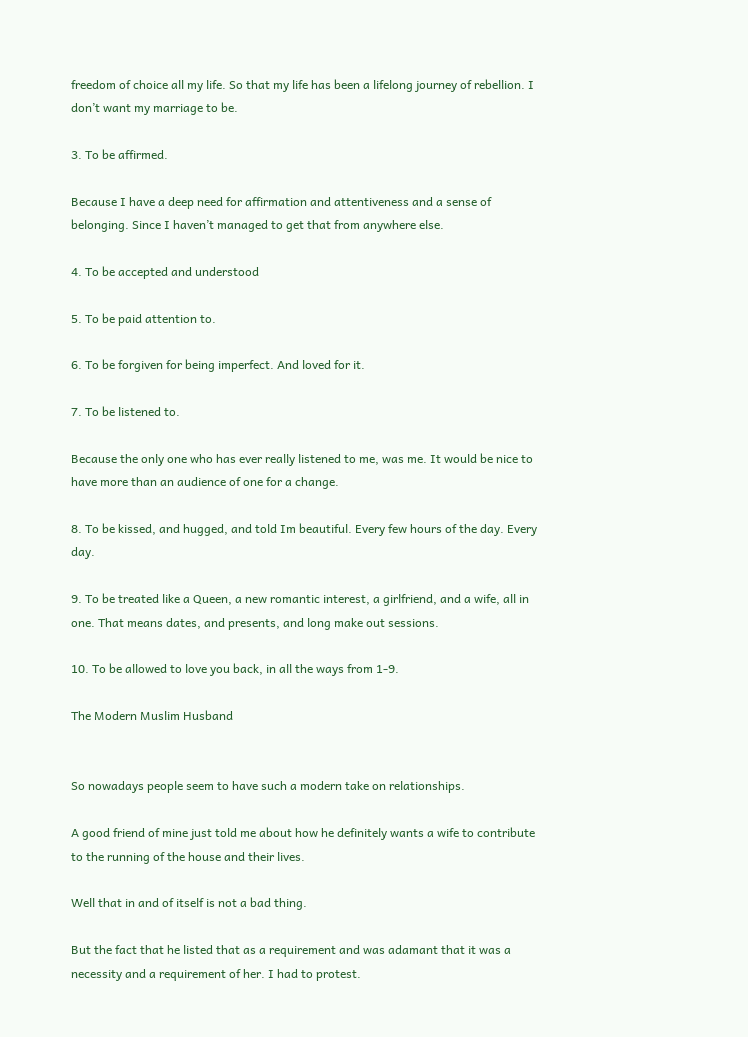freedom of choice all my life. So that my life has been a lifelong journey of rebellion. I don’t want my marriage to be.

3. To be affirmed.

Because I have a deep need for affirmation and attentiveness and a sense of belonging. Since I haven’t managed to get that from anywhere else.

4. To be accepted and understood

5. To be paid attention to.

6. To be forgiven for being imperfect. And loved for it.

7. To be listened to.

Because the only one who has ever really listened to me, was me. It would be nice to have more than an audience of one for a change.

8. To be kissed, and hugged, and told Im beautiful. Every few hours of the day. Every day.

9. To be treated like a Queen, a new romantic interest, a girlfriend, and a wife, all in one. That means dates, and presents, and long make out sessions.

10. To be allowed to love you back, in all the ways from 1-9.

The Modern Muslim Husband


So nowadays people seem to have such a modern take on relationships.

A good friend of mine just told me about how he definitely wants a wife to contribute to the running of the house and their lives.

Well that in and of itself is not a bad thing.

But the fact that he listed that as a requirement and was adamant that it was a necessity and a requirement of her. I had to protest.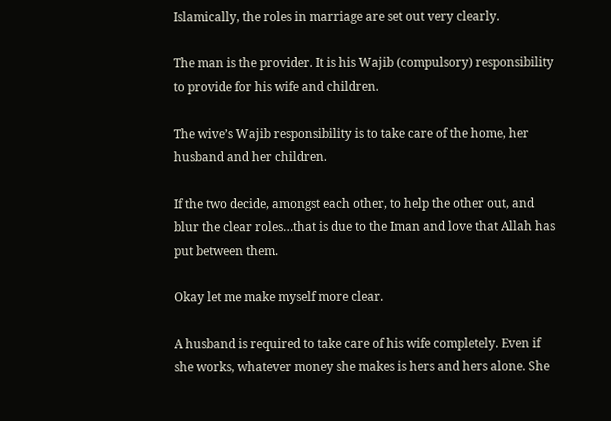Islamically, the roles in marriage are set out very clearly.

The man is the provider. It is his Wajib (compulsory) responsibility to provide for his wife and children.

The wive’s Wajib responsibility is to take care of the home, her husband and her children.

If the two decide, amongst each other, to help the other out, and blur the clear roles…that is due to the Iman and love that Allah has put between them.

Okay let me make myself more clear.

A husband is required to take care of his wife completely. Even if she works, whatever money she makes is hers and hers alone. She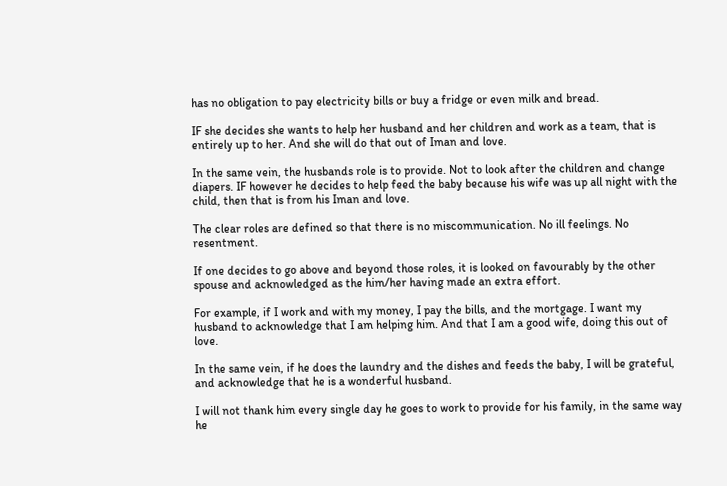has no obligation to pay electricity bills or buy a fridge or even milk and bread.

IF she decides she wants to help her husband and her children and work as a team, that is entirely up to her. And she will do that out of Iman and love.

In the same vein, the husbands role is to provide. Not to look after the children and change diapers. IF however he decides to help feed the baby because his wife was up all night with the child, then that is from his Iman and love.

The clear roles are defined so that there is no miscommunication. No ill feelings. No resentment.

If one decides to go above and beyond those roles, it is looked on favourably by the other spouse and acknowledged as the him/her having made an extra effort.

For example, if I work and with my money, I pay the bills, and the mortgage. I want my husband to acknowledge that I am helping him. And that I am a good wife, doing this out of love.

In the same vein, if he does the laundry and the dishes and feeds the baby, I will be grateful, and acknowledge that he is a wonderful husband.

I will not thank him every single day he goes to work to provide for his family, in the same way he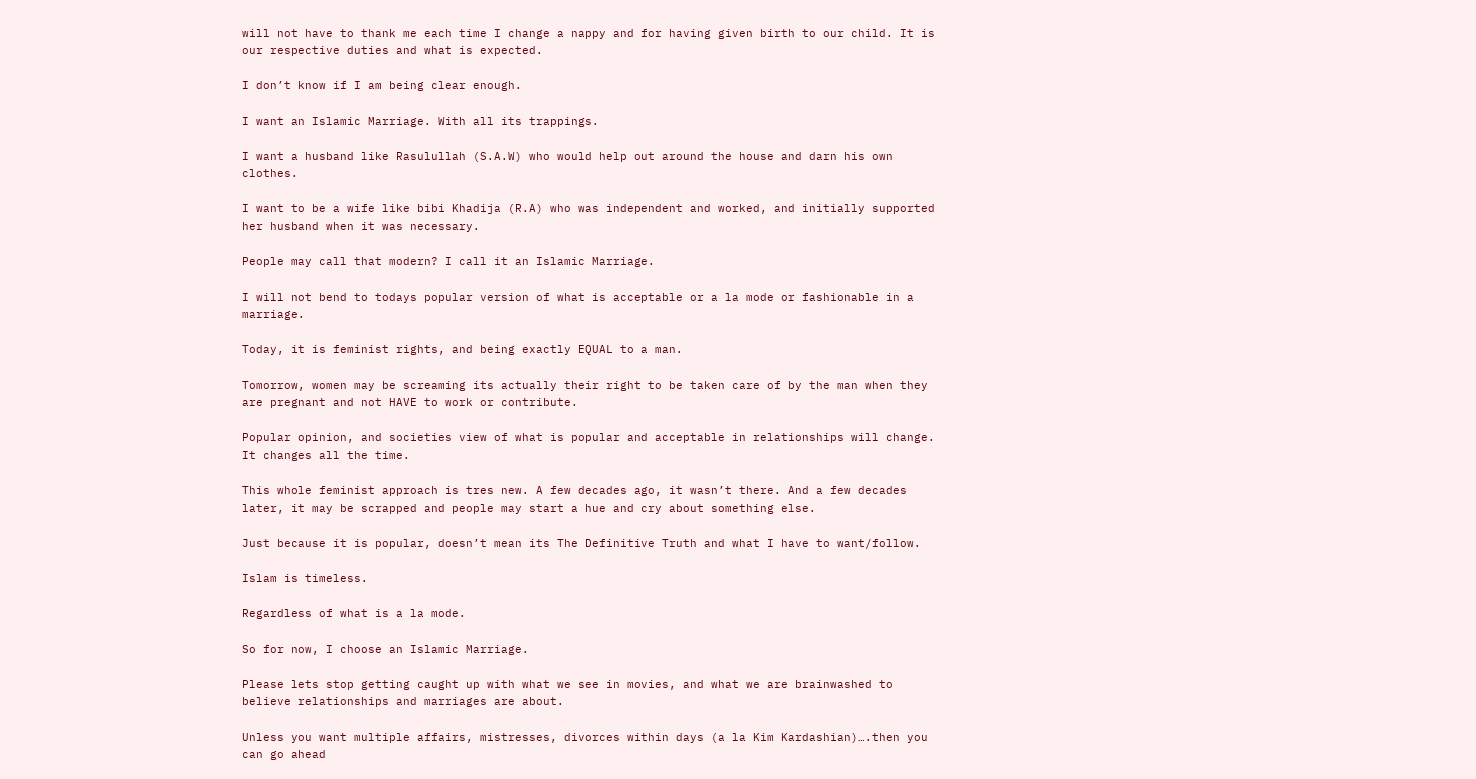will not have to thank me each time I change a nappy and for having given birth to our child. It is our respective duties and what is expected.

I don’t know if I am being clear enough.

I want an Islamic Marriage. With all its trappings.

I want a husband like Rasulullah (S.A.W) who would help out around the house and darn his own clothes.

I want to be a wife like bibi Khadija (R.A) who was independent and worked, and initially supported her husband when it was necessary.

People may call that modern? I call it an Islamic Marriage.

I will not bend to todays popular version of what is acceptable or a la mode or fashionable in a marriage.

Today, it is feminist rights, and being exactly EQUAL to a man.

Tomorrow, women may be screaming its actually their right to be taken care of by the man when they are pregnant and not HAVE to work or contribute.

Popular opinion, and societies view of what is popular and acceptable in relationships will change. It changes all the time.

This whole feminist approach is tres new. A few decades ago, it wasn’t there. And a few decades later, it may be scrapped and people may start a hue and cry about something else.

Just because it is popular, doesn’t mean its The Definitive Truth and what I have to want/follow.

Islam is timeless.

Regardless of what is a la mode.

So for now, I choose an Islamic Marriage.

Please lets stop getting caught up with what we see in movies, and what we are brainwashed to believe relationships and marriages are about.

Unless you want multiple affairs, mistresses, divorces within days (a la Kim Kardashian)….then you can go ahead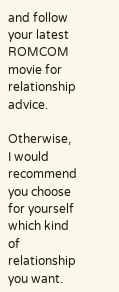and follow your latest ROMCOM movie for relationship advice.

Otherwise,  I would recommend you choose for yourself which kind of relationship you want.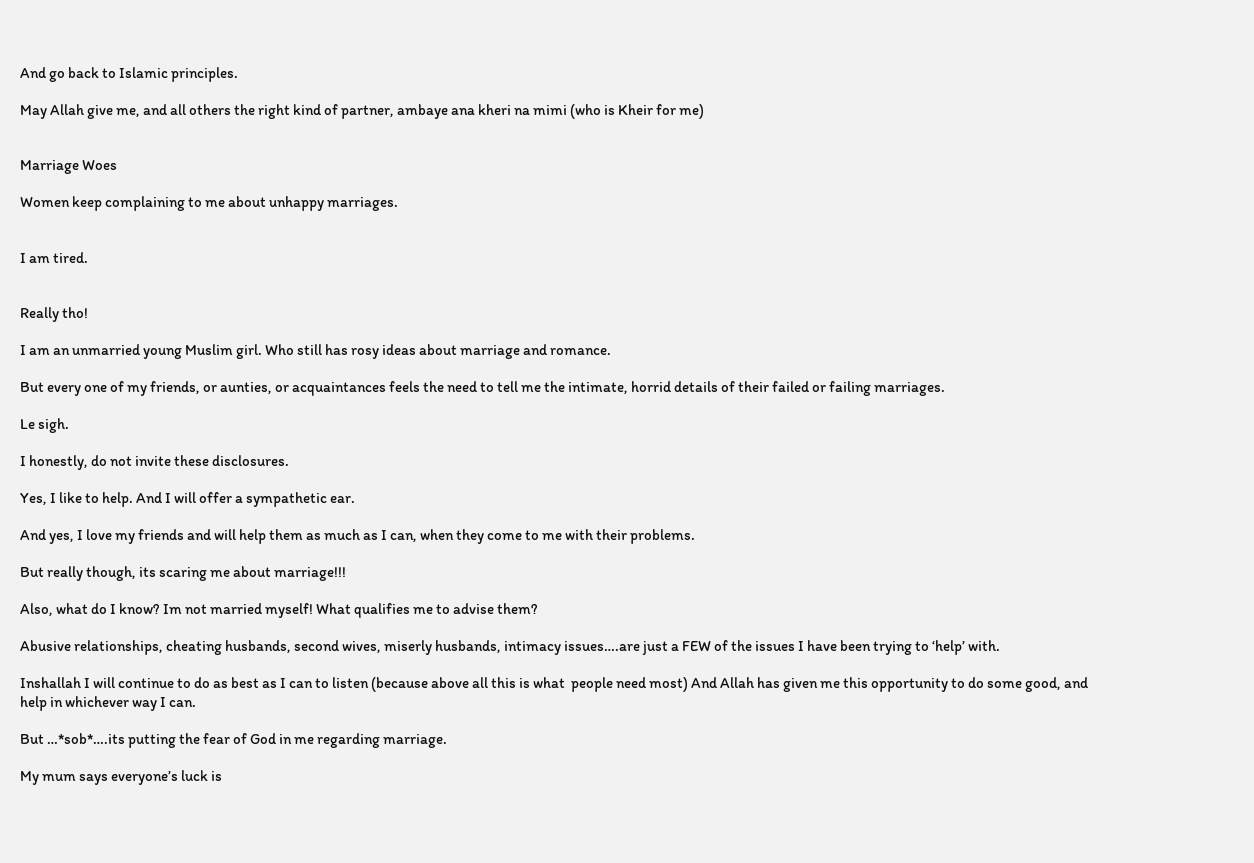And go back to Islamic principles.

May Allah give me, and all others the right kind of partner, ambaye ana kheri na mimi (who is Kheir for me)


Marriage Woes

Women keep complaining to me about unhappy marriages.


I am tired.


Really tho!

I am an unmarried young Muslim girl. Who still has rosy ideas about marriage and romance.

But every one of my friends, or aunties, or acquaintances feels the need to tell me the intimate, horrid details of their failed or failing marriages.

Le sigh.

I honestly, do not invite these disclosures.

Yes, I like to help. And I will offer a sympathetic ear.

And yes, I love my friends and will help them as much as I can, when they come to me with their problems.

But really though, its scaring me about marriage!!!

Also, what do I know? Im not married myself! What qualifies me to advise them?

Abusive relationships, cheating husbands, second wives, miserly husbands, intimacy issues….are just a FEW of the issues I have been trying to ‘help’ with.

Inshallah I will continue to do as best as I can to listen (because above all this is what  people need most) And Allah has given me this opportunity to do some good, and help in whichever way I can.

But …*sob*….its putting the fear of God in me regarding marriage.

My mum says everyone’s luck is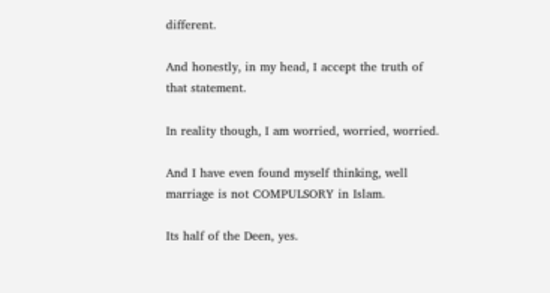different.

And honestly, in my head, I accept the truth of that statement.

In reality though, I am worried, worried, worried.

And I have even found myself thinking, well marriage is not COMPULSORY in Islam.

Its half of the Deen, yes.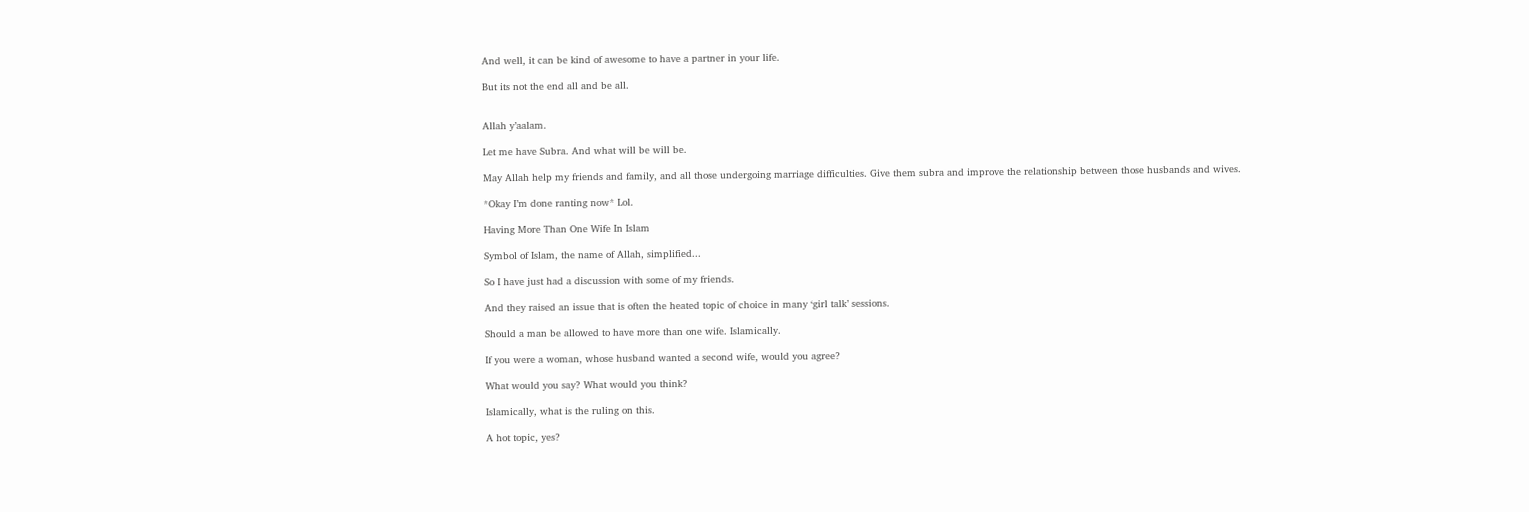And well, it can be kind of awesome to have a partner in your life.

But its not the end all and be all.


Allah y’aalam.

Let me have Subra. And what will be will be.

May Allah help my friends and family, and all those undergoing marriage difficulties. Give them subra and improve the relationship between those husbands and wives.

*Okay I’m done ranting now* Lol.

Having More Than One Wife In Islam

Symbol of Islam, the name of Allah, simplified...

So I have just had a discussion with some of my friends.

And they raised an issue that is often the heated topic of choice in many ‘girl talk’ sessions.

Should a man be allowed to have more than one wife. Islamically.

If you were a woman, whose husband wanted a second wife, would you agree?

What would you say? What would you think?

Islamically, what is the ruling on this.

A hot topic, yes?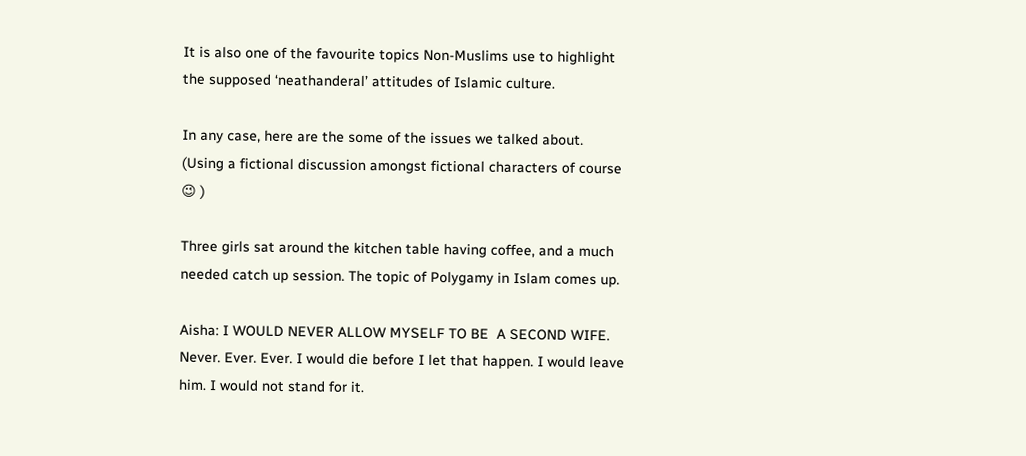It is also one of the favourite topics Non-Muslims use to highlight the supposed ‘neathanderal’ attitudes of Islamic culture.

In any case, here are the some of the issues we talked about. (Using a fictional discussion amongst fictional characters of course 😉 )

Three girls sat around the kitchen table having coffee, and a much needed catch up session. The topic of Polygamy in Islam comes up.

Aisha: I WOULD NEVER ALLOW MYSELF TO BE  A SECOND WIFE. Never. Ever. Ever. I would die before I let that happen. I would leave him. I would not stand for it.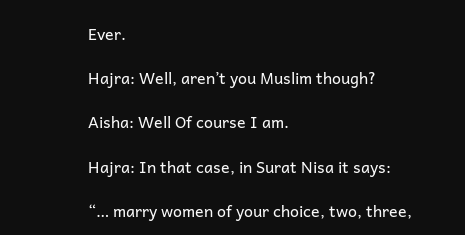Ever.

Hajra: Well, aren’t you Muslim though?

Aisha: Well Of course I am.

Hajra: In that case, in Surat Nisa it says:

“… marry women of your choice, two, three,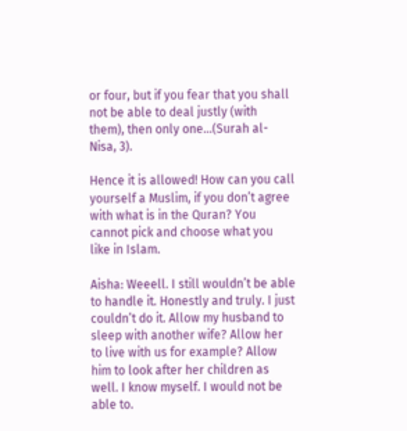or four, but if you fear that you shall not be able to deal justly (with them), then only one…(Surah al-Nisa, 3).

Hence it is allowed! How can you call yourself a Muslim, if you don’t agree with what is in the Quran? You cannot pick and choose what you like in Islam.

Aisha: Weeell. I still wouldn’t be able to handle it. Honestly and truly. I just couldn’t do it. Allow my husband to sleep with another wife? Allow her to live with us for example? Allow him to look after her children as well. I know myself. I would not be able to.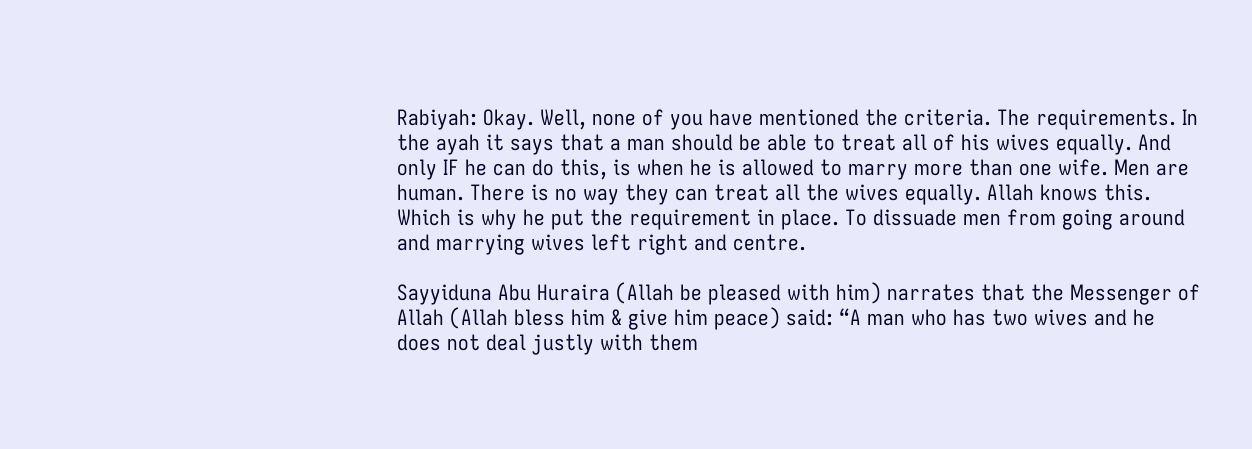Rabiyah: Okay. Well, none of you have mentioned the criteria. The requirements. In the ayah it says that a man should be able to treat all of his wives equally. And only IF he can do this, is when he is allowed to marry more than one wife. Men are human. There is no way they can treat all the wives equally. Allah knows this. Which is why he put the requirement in place. To dissuade men from going around and marrying wives left right and centre.

Sayyiduna Abu Huraira (Allah be pleased with him) narrates that the Messenger of Allah (Allah bless him & give him peace) said: “A man who has two wives and he does not deal justly with them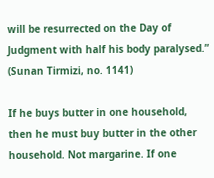will be resurrected on the Day of Judgment with half his body paralysed.” (Sunan Tirmizi, no. 1141)

If he buys butter in one household, then he must buy butter in the other household. Not margarine. If one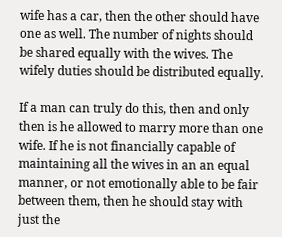wife has a car, then the other should have one as well. The number of nights should be shared equally with the wives. The wifely duties should be distributed equally.

If a man can truly do this, then and only then is he allowed to marry more than one wife. If he is not financially capable of maintaining all the wives in an an equal manner, or not emotionally able to be fair between them, then he should stay with just the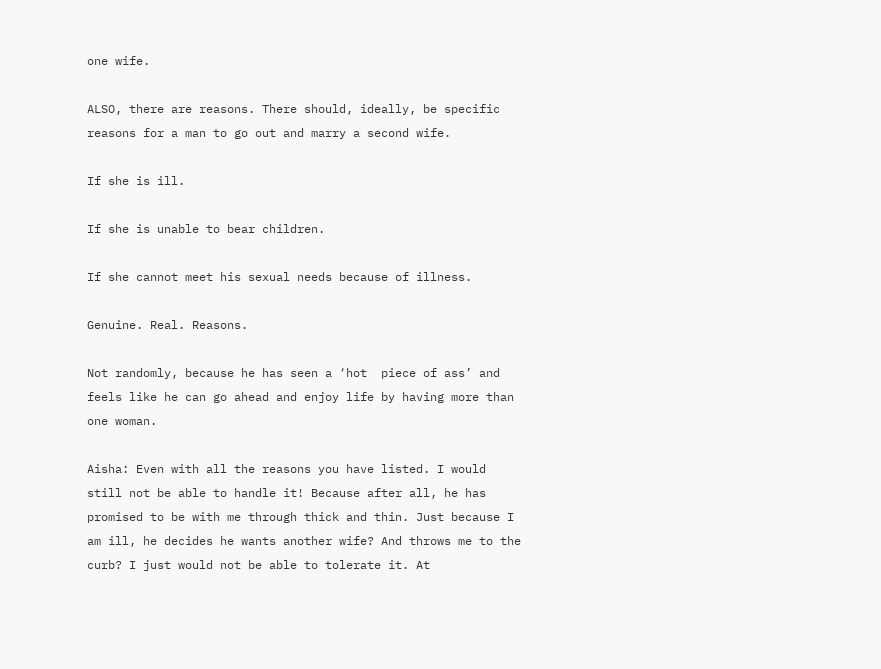one wife.

ALSO, there are reasons. There should, ideally, be specific reasons for a man to go out and marry a second wife.

If she is ill.

If she is unable to bear children.

If she cannot meet his sexual needs because of illness.

Genuine. Real. Reasons.

Not randomly, because he has seen a ‘hot  piece of ass’ and feels like he can go ahead and enjoy life by having more than one woman.

Aisha: Even with all the reasons you have listed. I would still not be able to handle it! Because after all, he has promised to be with me through thick and thin. Just because I am ill, he decides he wants another wife? And throws me to the curb? I just would not be able to tolerate it. At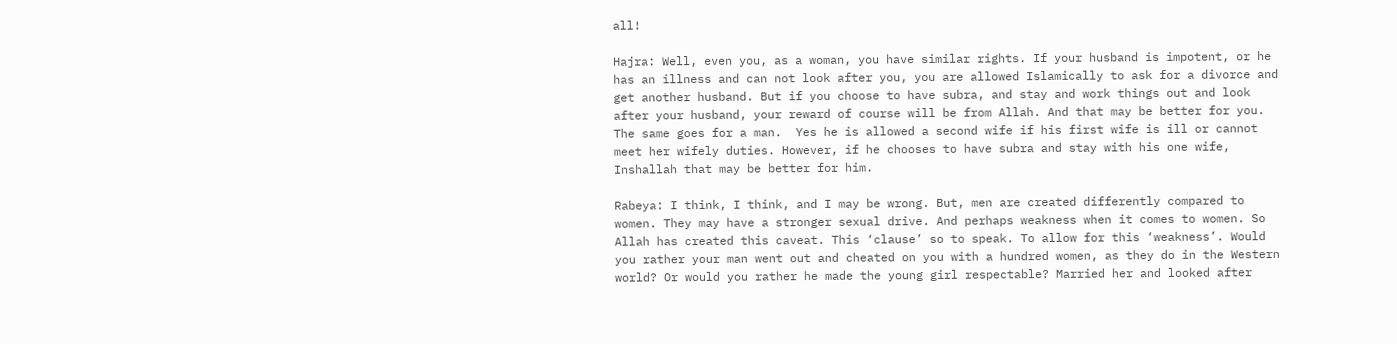all!

Hajra: Well, even you, as a woman, you have similar rights. If your husband is impotent, or he has an illness and can not look after you, you are allowed Islamically to ask for a divorce and get another husband. But if you choose to have subra, and stay and work things out and look after your husband, your reward of course will be from Allah. And that may be better for you. The same goes for a man.  Yes he is allowed a second wife if his first wife is ill or cannot meet her wifely duties. However, if he chooses to have subra and stay with his one wife, Inshallah that may be better for him.

Rabeya: I think, I think, and I may be wrong. But, men are created differently compared to women. They may have a stronger sexual drive. And perhaps weakness when it comes to women. So Allah has created this caveat. This ‘clause’ so to speak. To allow for this ‘weakness’. Would you rather your man went out and cheated on you with a hundred women, as they do in the Western world? Or would you rather he made the young girl respectable? Married her and looked after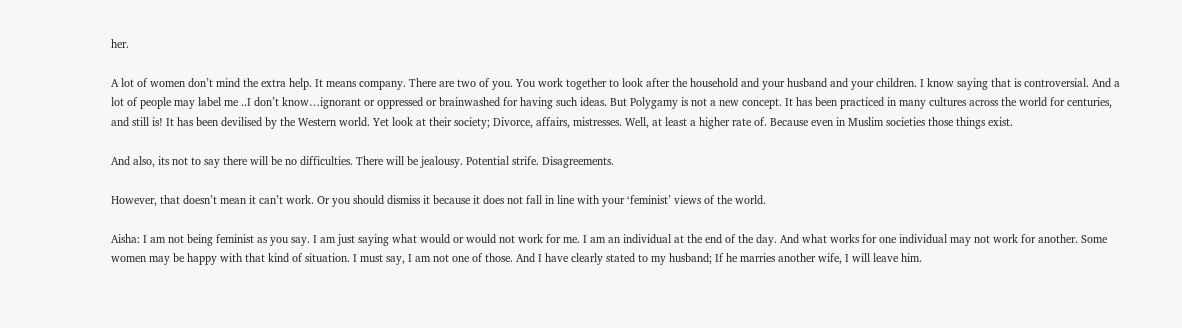her.

A lot of women don’t mind the extra help. It means company. There are two of you. You work together to look after the household and your husband and your children. I know saying that is controversial. And a lot of people may label me ..I don’t know…ignorant or oppressed or brainwashed for having such ideas. But Polygamy is not a new concept. It has been practiced in many cultures across the world for centuries, and still is! It has been devilised by the Western world. Yet look at their society; Divorce, affairs, mistresses. Well, at least a higher rate of. Because even in Muslim societies those things exist.

And also, its not to say there will be no difficulties. There will be jealousy. Potential strife. Disagreements.

However, that doesn’t mean it can’t work. Or you should dismiss it because it does not fall in line with your ‘feminist’ views of the world.

Aisha: I am not being feminist as you say. I am just saying what would or would not work for me. I am an individual at the end of the day. And what works for one individual may not work for another. Some women may be happy with that kind of situation. I must say, I am not one of those. And I have clearly stated to my husband; If he marries another wife, I will leave him.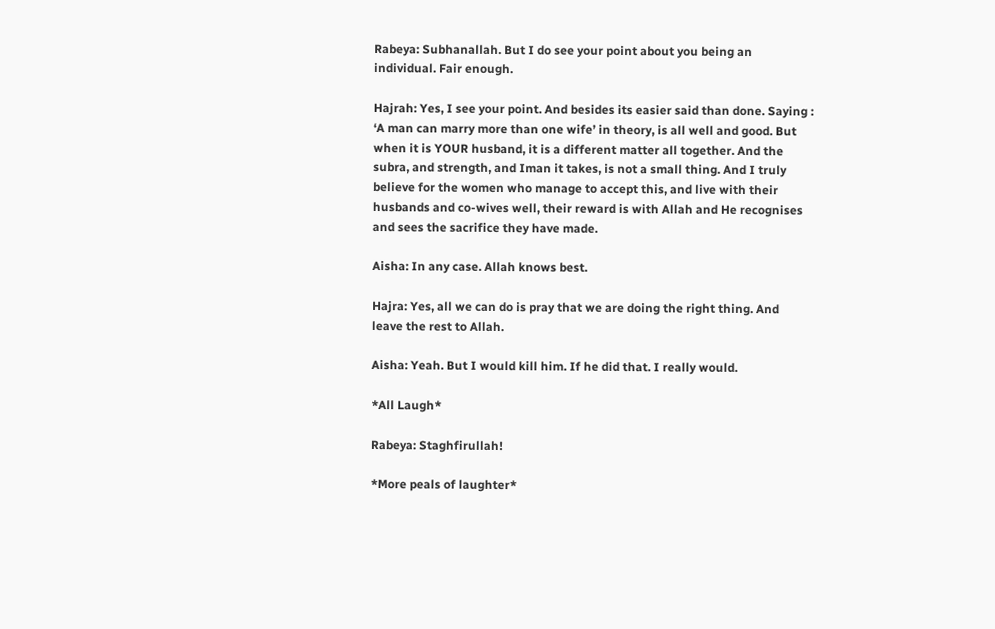Rabeya: Subhanallah. But I do see your point about you being an individual. Fair enough.

Hajrah: Yes, I see your point. And besides its easier said than done. Saying : ‘A man can marry more than one wife’ in theory, is all well and good. But when it is YOUR husband, it is a different matter all together. And the subra, and strength, and Iman it takes, is not a small thing. And I truly believe for the women who manage to accept this, and live with their husbands and co-wives well, their reward is with Allah and He recognises and sees the sacrifice they have made.

Aisha: In any case. Allah knows best.

Hajra: Yes, all we can do is pray that we are doing the right thing. And leave the rest to Allah.

Aisha: Yeah. But I would kill him. If he did that. I really would.

*All Laugh*

Rabeya: Staghfirullah!

*More peals of laughter*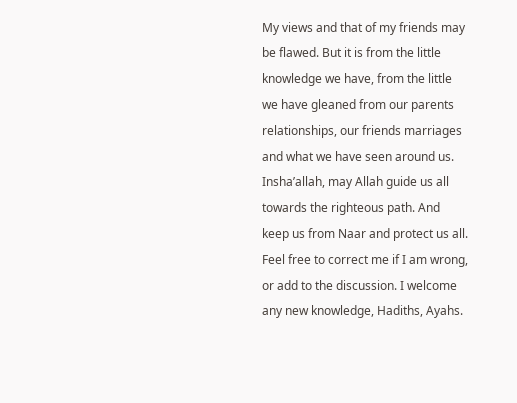My views and that of my friends may be flawed. But it is from the little knowledge we have, from the little we have gleaned from our parents relationships, our friends marriages and what we have seen around us. Insha’allah, may Allah guide us all towards the righteous path. And keep us from Naar and protect us all. Feel free to correct me if I am wrong, or add to the discussion. I welcome any new knowledge, Hadiths, Ayahs.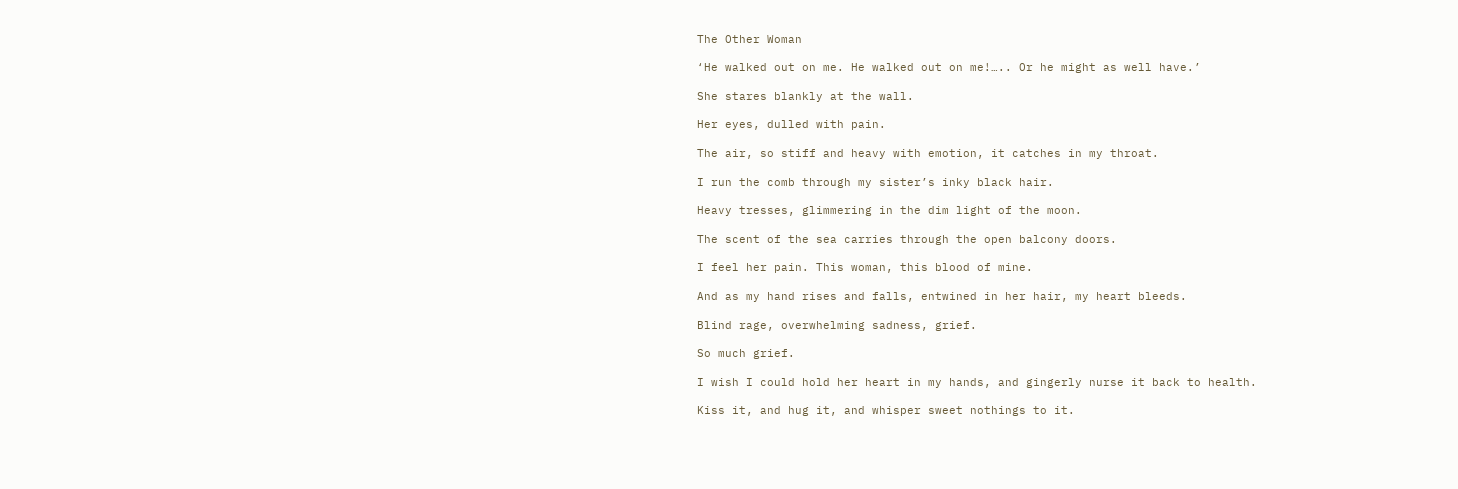The Other Woman

‘He walked out on me. He walked out on me!….. Or he might as well have.’

She stares blankly at the wall.

Her eyes, dulled with pain.

The air, so stiff and heavy with emotion, it catches in my throat.

I run the comb through my sister’s inky black hair.

Heavy tresses, glimmering in the dim light of the moon.

The scent of the sea carries through the open balcony doors.

I feel her pain. This woman, this blood of mine.

And as my hand rises and falls, entwined in her hair, my heart bleeds.

Blind rage, overwhelming sadness, grief.

So much grief.

I wish I could hold her heart in my hands, and gingerly nurse it back to health.

Kiss it, and hug it, and whisper sweet nothings to it.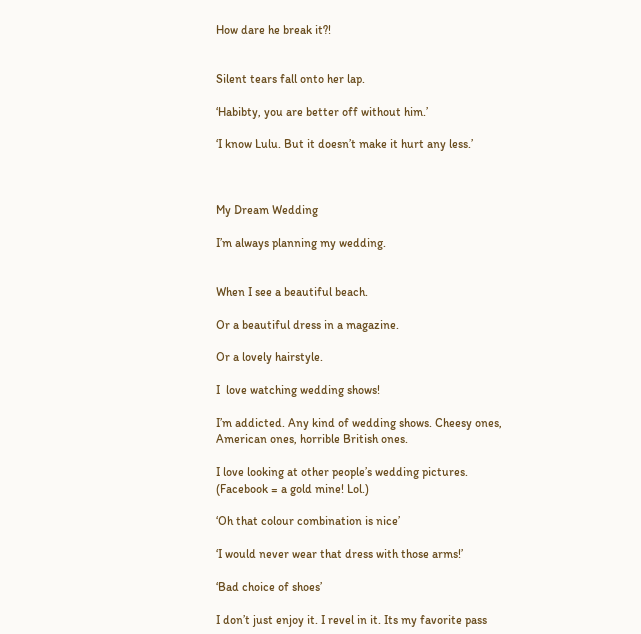How dare he break it?!


Silent tears fall onto her lap.

‘Habibty, you are better off without him.’

‘I know Lulu. But it doesn’t make it hurt any less.’



My Dream Wedding

I’m always planning my wedding.


When I see a beautiful beach.

Or a beautiful dress in a magazine.

Or a lovely hairstyle.

I  love watching wedding shows!

I’m addicted. Any kind of wedding shows. Cheesy ones, American ones, horrible British ones.

I love looking at other people’s wedding pictures. (Facebook = a gold mine! Lol.)

‘Oh that colour combination is nice’

‘I would never wear that dress with those arms!’

‘Bad choice of shoes’

I don’t just enjoy it. I revel in it. Its my favorite pass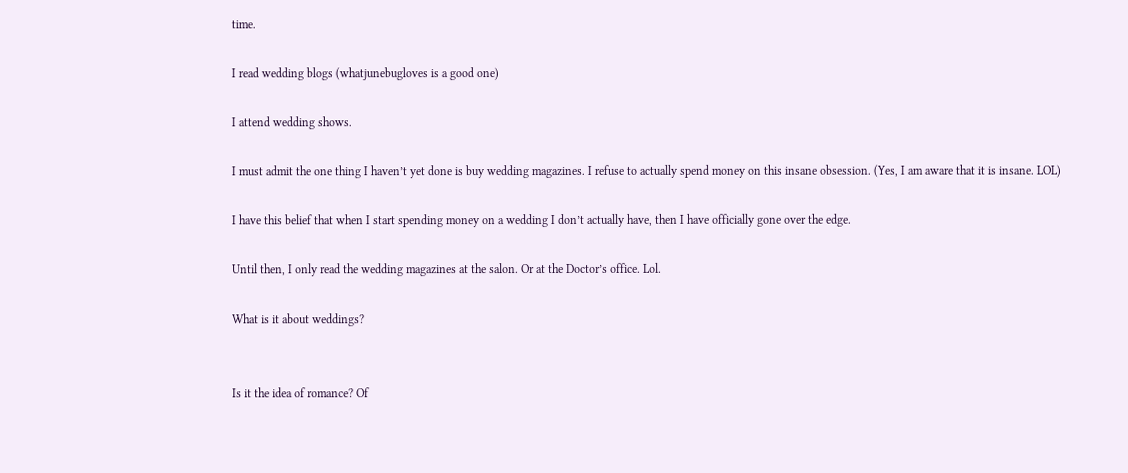time.

I read wedding blogs (whatjunebugloves is a good one)

I attend wedding shows.

I must admit the one thing I haven’t yet done is buy wedding magazines. I refuse to actually spend money on this insane obsession. (Yes, I am aware that it is insane. LOL)

I have this belief that when I start spending money on a wedding I don’t actually have, then I have officially gone over the edge.

Until then, I only read the wedding magazines at the salon. Or at the Doctor’s office. Lol.

What is it about weddings?


Is it the idea of romance? Of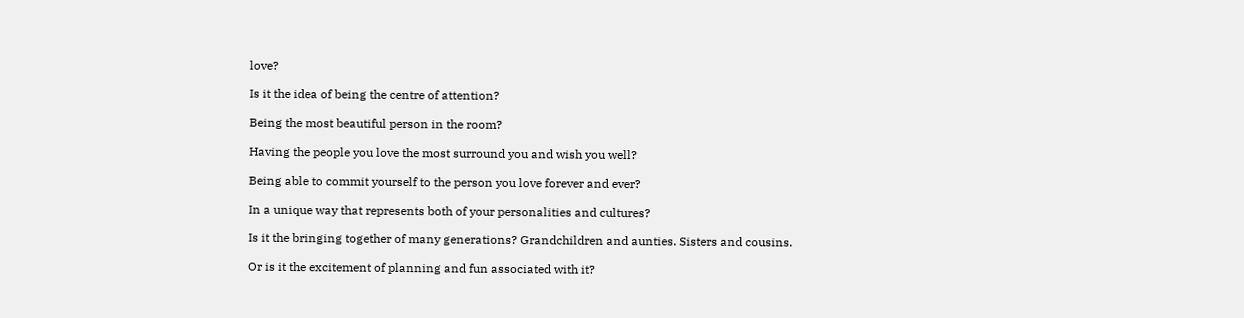love?

Is it the idea of being the centre of attention?

Being the most beautiful person in the room?

Having the people you love the most surround you and wish you well?

Being able to commit yourself to the person you love forever and ever?

In a unique way that represents both of your personalities and cultures?

Is it the bringing together of many generations? Grandchildren and aunties. Sisters and cousins.

Or is it the excitement of planning and fun associated with it?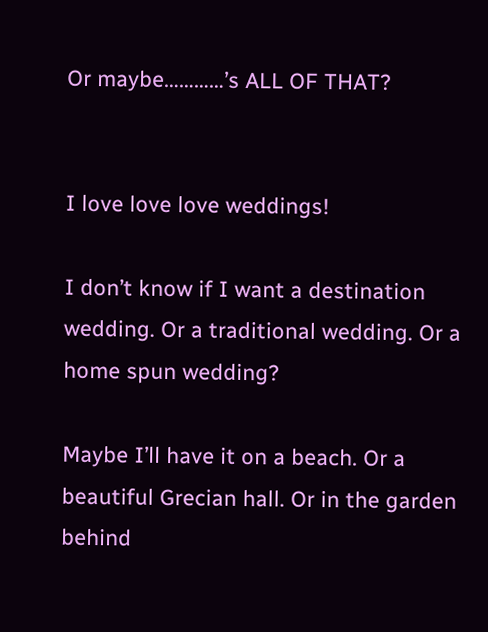Or maybe…………’s ALL OF THAT?


I love love love weddings!

I don’t know if I want a destination wedding. Or a traditional wedding. Or a home spun wedding?

Maybe I’ll have it on a beach. Or a beautiful Grecian hall. Or in the garden behind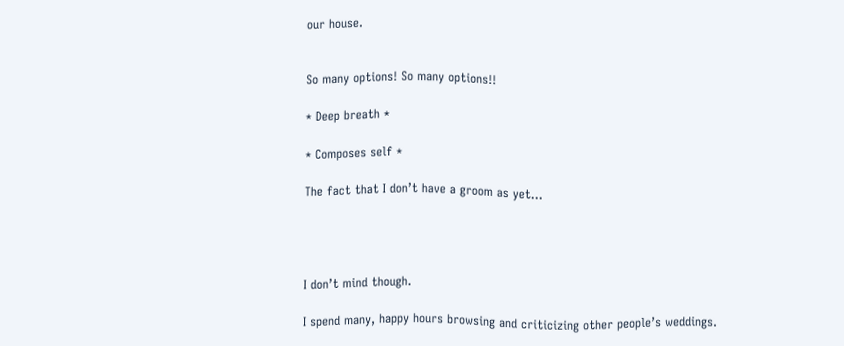our house.


So many options! So many options!!

* Deep breath *

* Composes self *

The fact that I don’t have a groom as yet…




I don’t mind though.

I spend many, happy hours browsing and criticizing other people’s weddings.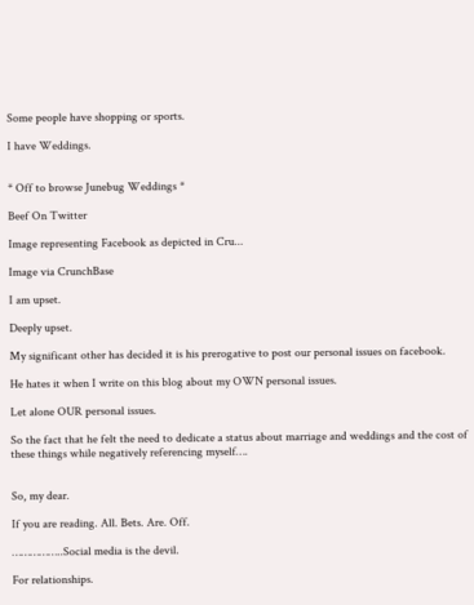Some people have shopping or sports.

I have Weddings.


* Off to browse Junebug Weddings *

Beef On Twitter

Image representing Facebook as depicted in Cru...

Image via CrunchBase

I am upset.

Deeply upset.

My significant other has decided it is his prerogative to post our personal issues on facebook.

He hates it when I write on this blog about my OWN personal issues.

Let alone OUR personal issues.

So the fact that he felt the need to dedicate a status about marriage and weddings and the cost of these things while negatively referencing myself….


So, my dear.

If you are reading. All. Bets. Are. Off.

……………..Social media is the devil.

For relationships.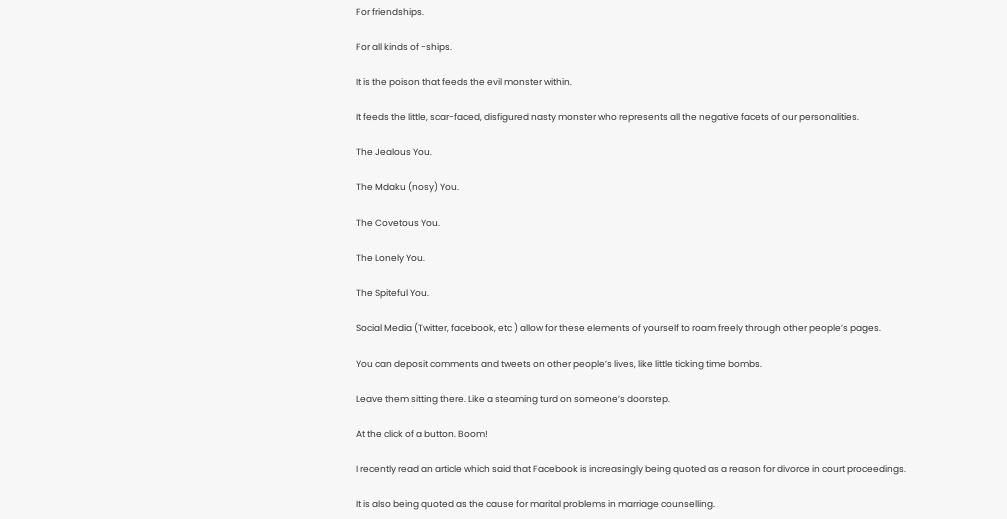For friendships.

For all kinds of -ships.

It is the poison that feeds the evil monster within.

It feeds the little, scar-faced, disfigured nasty monster who represents all the negative facets of our personalities.

The Jealous You.

The Mdaku (nosy) You.

The Covetous You.

The Lonely You.

The Spiteful You.

Social Media (Twitter, facebook, etc ) allow for these elements of yourself to roam freely through other people’s pages.

You can deposit comments and tweets on other people’s lives, like little ticking time bombs.

Leave them sitting there. Like a steaming turd on someone’s doorstep.

At the click of a button. Boom!

I recently read an article which said that Facebook is increasingly being quoted as a reason for divorce in court proceedings.

It is also being quoted as the cause for marital problems in marriage counselling.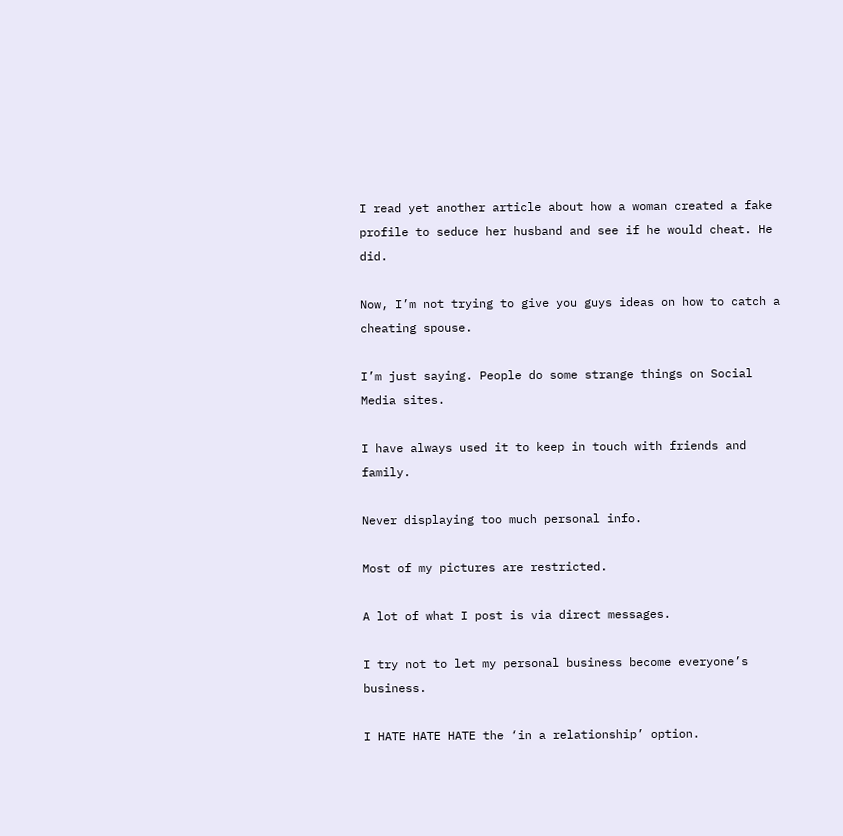I read yet another article about how a woman created a fake profile to seduce her husband and see if he would cheat. He did.

Now, I’m not trying to give you guys ideas on how to catch a cheating spouse.

I’m just saying. People do some strange things on Social Media sites.

I have always used it to keep in touch with friends and family.

Never displaying too much personal info.

Most of my pictures are restricted.

A lot of what I post is via direct messages.

I try not to let my personal business become everyone’s business.

I HATE HATE HATE the ‘in a relationship’ option.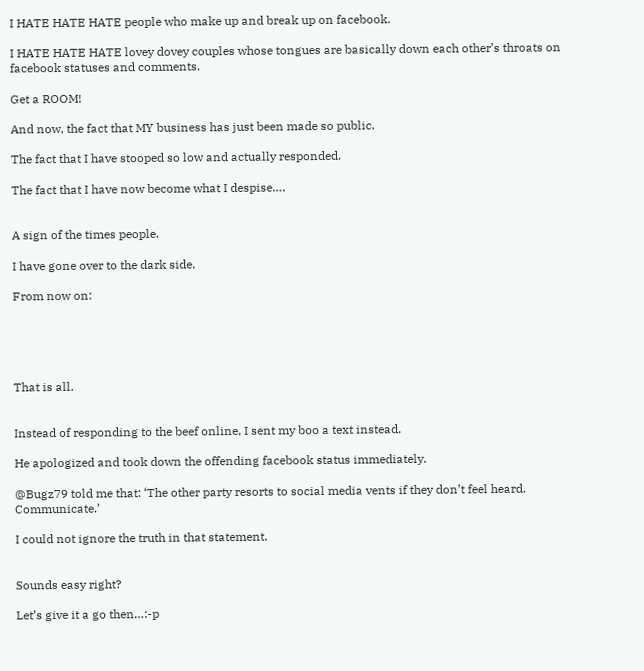I HATE HATE HATE people who make up and break up on facebook.

I HATE HATE HATE lovey dovey couples whose tongues are basically down each other’s throats on facebook statuses and comments.

Get a ROOM!

And now, the fact that MY business has just been made so public.

The fact that I have stooped so low and actually responded.

The fact that I have now become what I despise….


A sign of the times people.

I have gone over to the dark side.

From now on:





That is all.


Instead of responding to the beef online, I sent my boo a text instead.

He apologized and took down the offending facebook status immediately.

@Bugz79 told me that: ‘The other party resorts to social media vents if they don’t feel heard. Communicate.’

I could not ignore the truth in that statement.


Sounds easy right?

Let’s give it a go then…:-p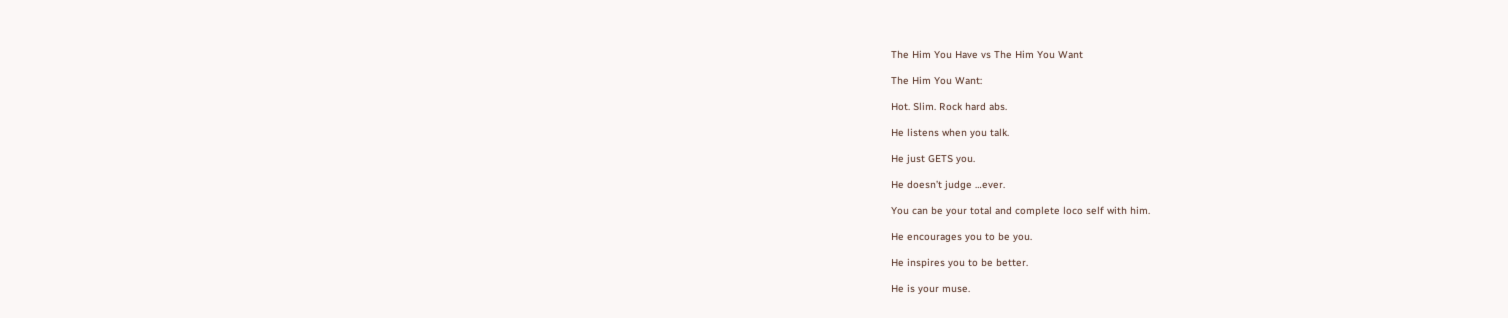The Him You Have vs The Him You Want

The Him You Want:

Hot. Slim. Rock hard abs.

He listens when you talk.

He just GETS you.

He doesn’t judge …ever.

You can be your total and complete loco self with him.

He encourages you to be you.

He inspires you to be better.

He is your muse.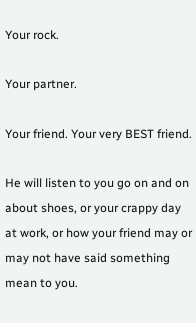Your rock.

Your partner.

Your friend. Your very BEST friend.

He will listen to you go on and on about shoes, or your crappy day at work, or how your friend may or may not have said something mean to you.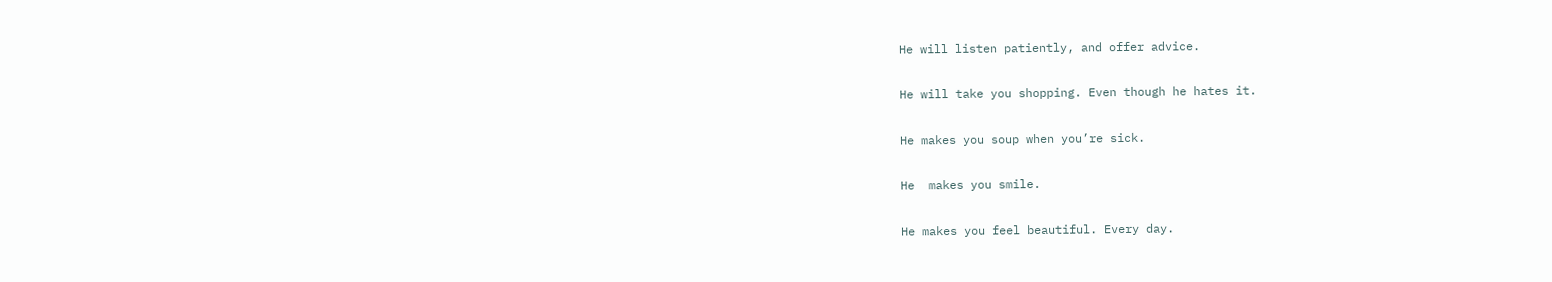He will listen patiently, and offer advice.

He will take you shopping. Even though he hates it.

He makes you soup when you’re sick.

He  makes you smile.

He makes you feel beautiful. Every day.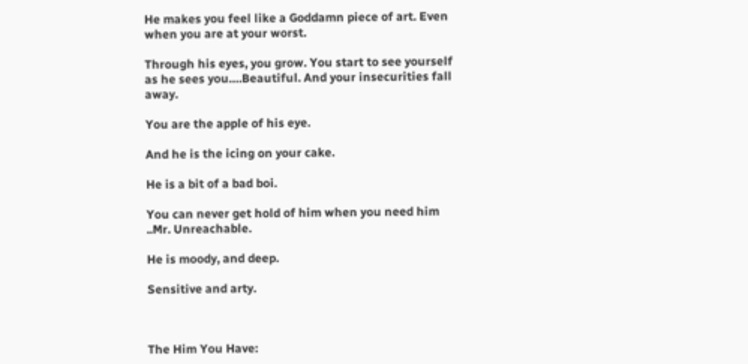He makes you feel like a Goddamn piece of art. Even when you are at your worst.

Through his eyes, you grow. You start to see yourself as he sees you….Beautiful. And your insecurities fall away.

You are the apple of his eye.

And he is the icing on your cake.

He is a bit of a bad boi.

You can never get hold of him when you need him ..Mr. Unreachable.

He is moody, and deep.

Sensitive and arty.



The Him You Have: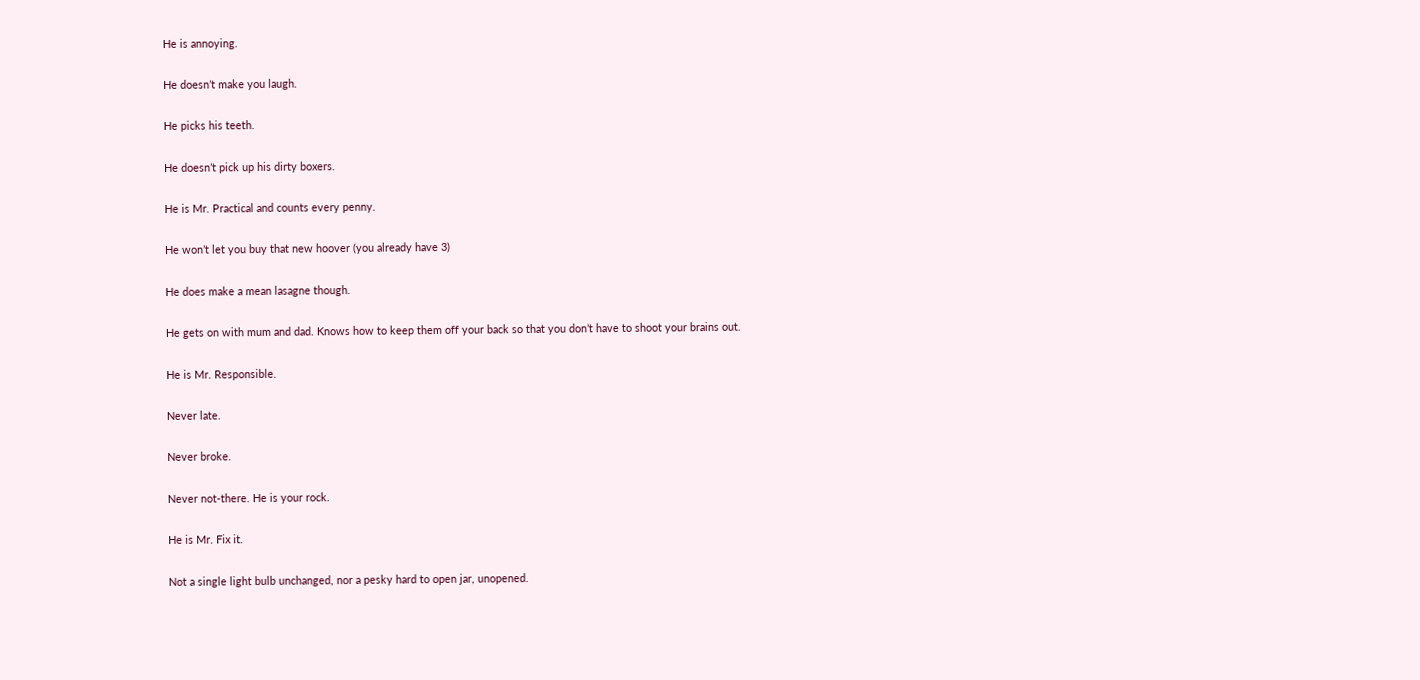He is annoying.

He doesn’t make you laugh.

He picks his teeth.

He doesn’t pick up his dirty boxers.

He is Mr. Practical and counts every penny.

He won’t let you buy that new hoover (you already have 3)

He does make a mean lasagne though.

He gets on with mum and dad. Knows how to keep them off your back so that you don’t have to shoot your brains out.

He is Mr. Responsible.

Never late.

Never broke.

Never not-there. He is your rock.

He is Mr. Fix it.

Not a single light bulb unchanged, nor a pesky hard to open jar, unopened.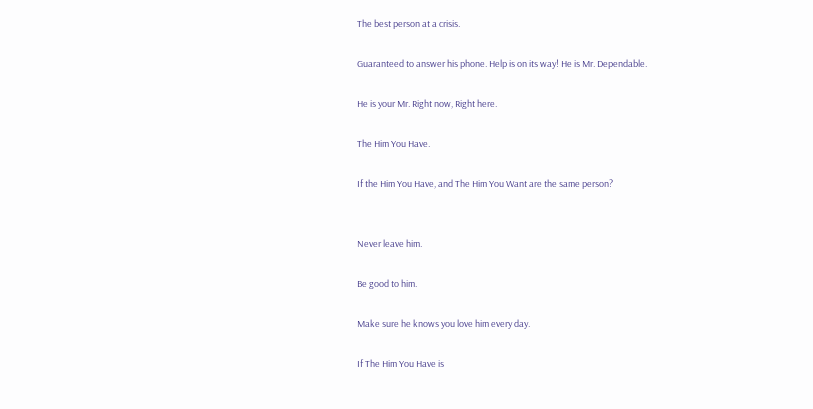The best person at a crisis.

Guaranteed to answer his phone. Help is on its way! He is Mr. Dependable.

He is your Mr. Right now, Right here.

The Him You Have.

If the Him You Have, and The Him You Want are the same person?


Never leave him.

Be good to him.

Make sure he knows you love him every day.

If The Him You Have is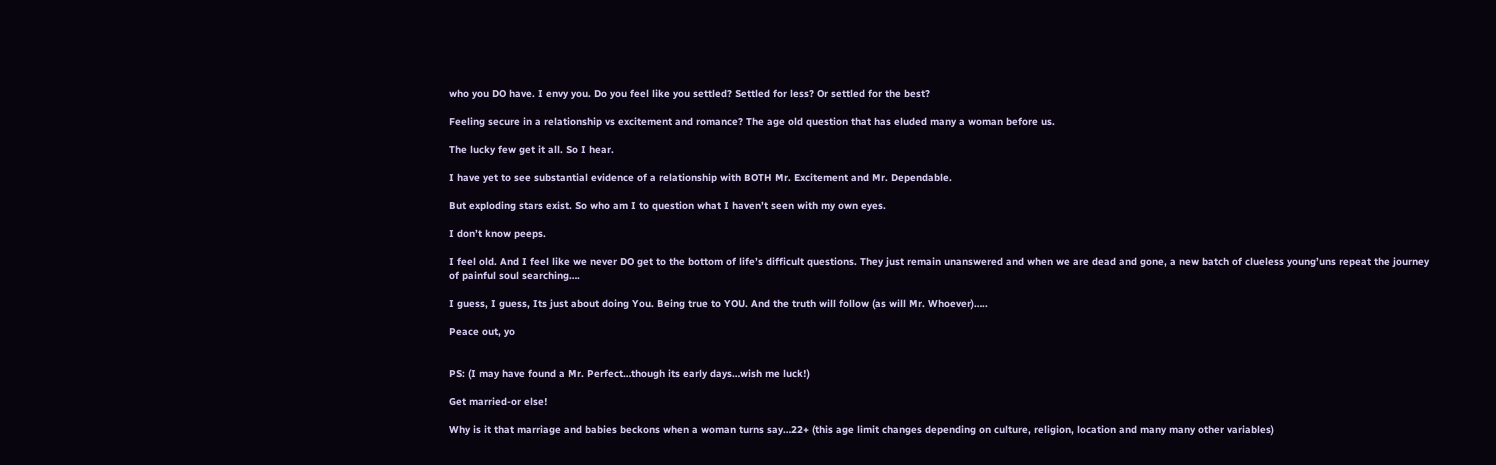who you DO have. I envy you. Do you feel like you settled? Settled for less? Or settled for the best?

Feeling secure in a relationship vs excitement and romance? The age old question that has eluded many a woman before us.

The lucky few get it all. So I hear.

I have yet to see substantial evidence of a relationship with BOTH Mr. Excitement and Mr. Dependable.

But exploding stars exist. So who am I to question what I haven’t seen with my own eyes.

I don’t know peeps.

I feel old. And I feel like we never DO get to the bottom of life’s difficult questions. They just remain unanswered and when we are dead and gone, a new batch of clueless young’uns repeat the journey of painful soul searching….

I guess, I guess, Its just about doing You. Being true to YOU. And the truth will follow (as will Mr. Whoever)…..

Peace out, yo


PS: (I may have found a Mr. Perfect…though its early days…wish me luck!)

Get married-or else!

Why is it that marriage and babies beckons when a woman turns say…22+ (this age limit changes depending on culture, religion, location and many many other variables)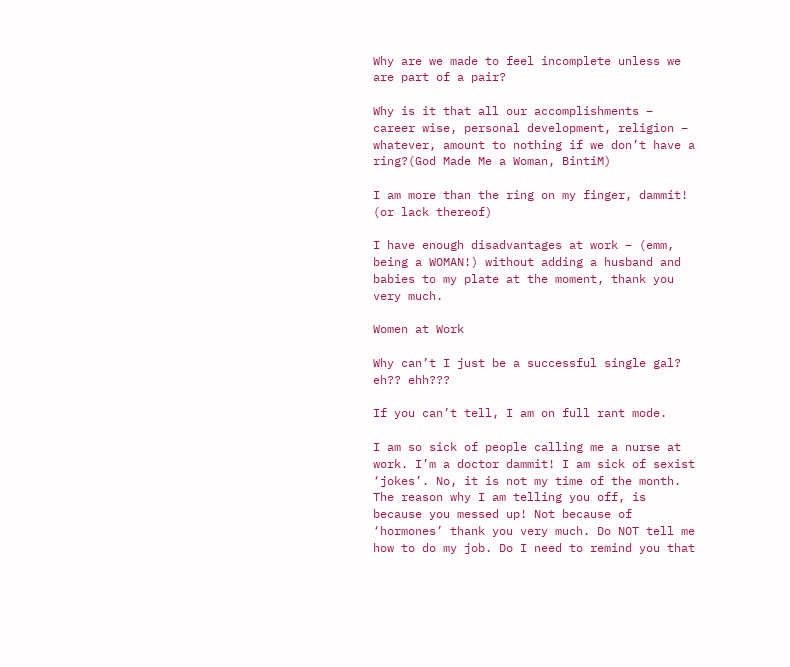Why are we made to feel incomplete unless we are part of a pair?

Why is it that all our accomplishments – career wise, personal development, religion – whatever, amount to nothing if we don’t have a ring?(God Made Me a Woman, BintiM)

I am more than the ring on my finger, dammit! (or lack thereof)

I have enough disadvantages at work – (emm, being a WOMAN!) without adding a husband and babies to my plate at the moment, thank you very much.

Women at Work

Why can’t I just be a successful single gal? eh?? ehh???

If you can’t tell, I am on full rant mode.

I am so sick of people calling me a nurse at work. I’m a doctor dammit! I am sick of sexist ‘jokes’. No, it is not my time of the month. The reason why I am telling you off, is because you messed up! Not because of ‘hormones’ thank you very much. Do NOT tell me how to do my job. Do I need to remind you that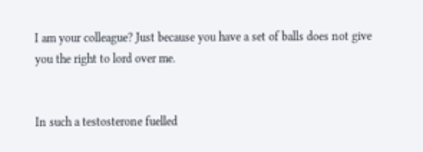I am your colleague? Just because you have a set of balls does not give you the right to lord over me.


In such a testosterone fuelled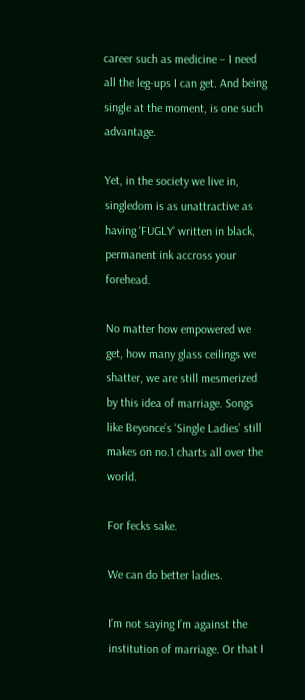career such as medicine – I need all the leg-ups I can get. And being single at the moment, is one such advantage.

Yet, in the society we live in, singledom is as unattractive as having ‘FUGLY’ written in black, permanent ink accross your forehead.

No matter how empowered we get, how many glass ceilings we shatter, we are still mesmerized by this idea of marriage. Songs like Beyonce’s ‘Single Ladies’ still makes on no.1 charts all over the world.

For fecks sake.

We can do better ladies.

I’m not saying I’m against the institution of marriage. Or that I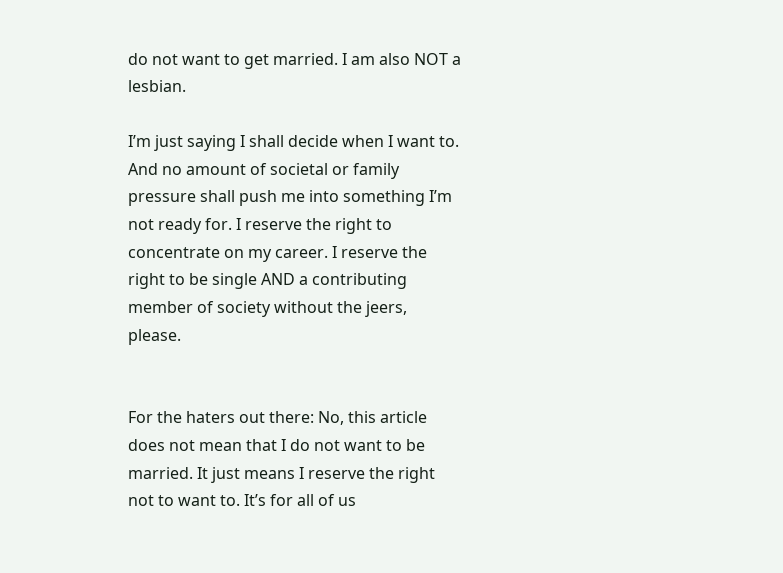do not want to get married. I am also NOT a lesbian.

I’m just saying I shall decide when I want to. And no amount of societal or family pressure shall push me into something I’m not ready for. I reserve the right to concentrate on my career. I reserve the right to be single AND a contributing member of society without the jeers, please.


For the haters out there: No, this article does not mean that I do not want to be married. It just means I reserve the right not to want to. It’s for all of us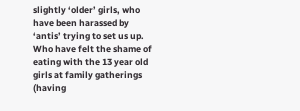slightly ‘older’ girls, who have been harassed by ‘antis’ trying to set us up. Who have felt the shame of eating with the 13 year old girls at family gatherings (having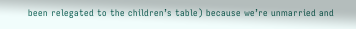been relegated to the children’s table) because we’re unmarried and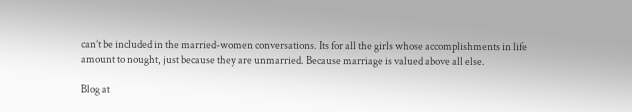can’t be included in the married-women conversations. Its for all the girls whose accomplishments in life amount to nought, just because they are unmarried. Because marriage is valued above all else.

Blog at